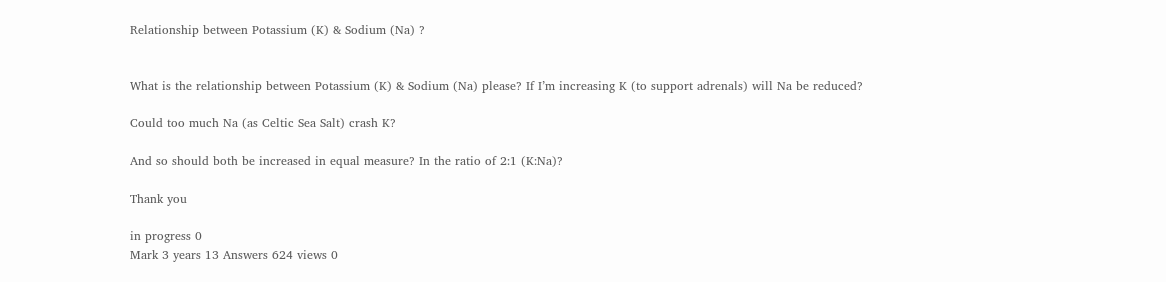Relationship between Potassium (K) & Sodium (Na) ?


What is the relationship between Potassium (K) & Sodium (Na) please? If I’m increasing K (to support adrenals) will Na be reduced?

Could too much Na (as Celtic Sea Salt) crash K?

And so should both be increased in equal measure? In the ratio of 2:1 (K:Na)?

Thank you

in progress 0
Mark 3 years 13 Answers 624 views 0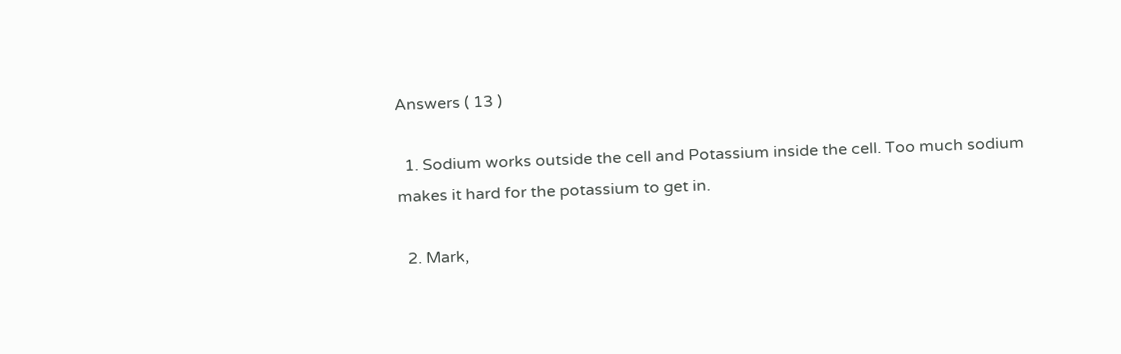Answers ( 13 )

  1. Sodium works outside the cell and Potassium inside the cell. Too much sodium makes it hard for the potassium to get in.

  2. Mark,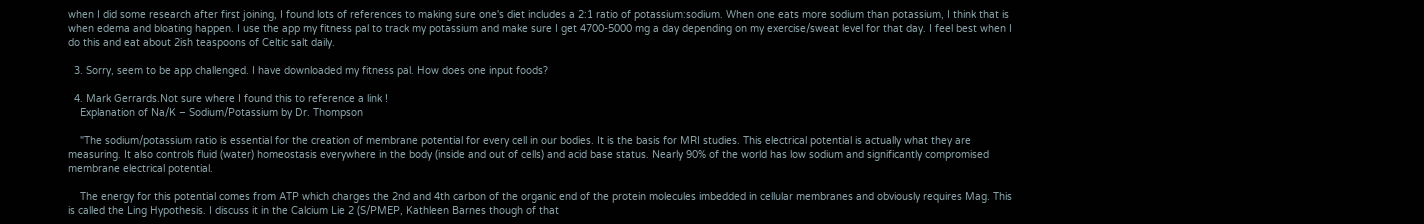when I did some research after first joining, I found lots of references to making sure one's diet includes a 2:1 ratio of potassium:sodium. When one eats more sodium than potassium, I think that is when edema and bloating happen. I use the app my fitness pal to track my potassium and make sure I get 4700-5000 mg a day depending on my exercise/sweat level for that day. I feel best when I do this and eat about 2ish teaspoons of Celtic salt daily.

  3. Sorry, seem to be app challenged. I have downloaded my fitness pal. How does one input foods?

  4. Mark Gerrards.Not sure where I found this to reference a link !
    Explanation of Na/K – Sodium/Potassium by Dr. Thompson

    "The sodium/potassium ratio is essential for the creation of membrane potential for every cell in our bodies. It is the basis for MRI studies. This electrical potential is actually what they are measuring. It also controls fluid (water) homeostasis everywhere in the body (inside and out of cells) and acid base status. Nearly 90% of the world has low sodium and significantly compromised membrane electrical potential.

    The energy for this potential comes from ATP which charges the 2nd and 4th carbon of the organic end of the protein molecules imbedded in cellular membranes and obviously requires Mag. This is called the Ling Hypothesis. I discuss it in the Calcium Lie 2 (S/PMEP, Kathleen Barnes though of that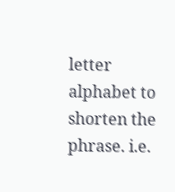letter alphabet to shorten the phrase. i.e.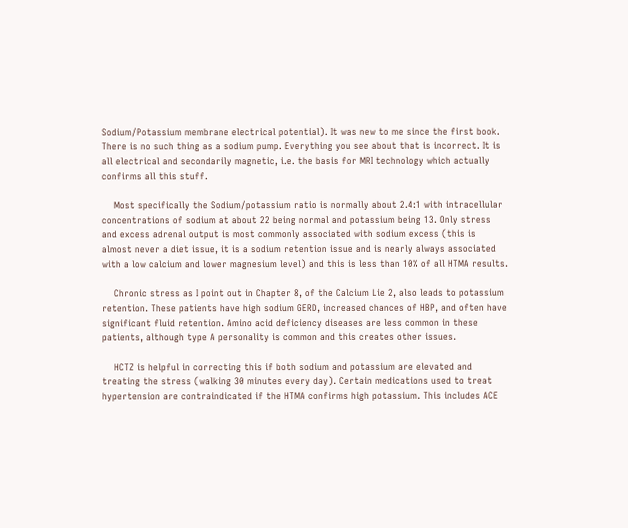Sodium/Potassium membrane electrical potential). It was new to me since the first book. There is no such thing as a sodium pump. Everything you see about that is incorrect. It is all electrical and secondarily magnetic, i.e. the basis for MRI technology which actually confirms all this stuff.

    Most specifically the Sodium/potassium ratio is normally about 2.4:1 with intracellular concentrations of sodium at about 22 being normal and potassium being 13. Only stress and excess adrenal output is most commonly associated with sodium excess (this is almost never a diet issue, it is a sodium retention issue and is nearly always associated with a low calcium and lower magnesium level) and this is less than 10% of all HTMA results.

    Chronic stress as I point out in Chapter 8, of the Calcium Lie 2, also leads to potassium retention. These patients have high sodium GERD, increased chances of HBP, and often have significant fluid retention. Amino acid deficiency diseases are less common in these patients, although type A personality is common and this creates other issues.

    HCTZ is helpful in correcting this if both sodium and potassium are elevated and treating the stress (walking 30 minutes every day). Certain medications used to treat hypertension are contraindicated if the HTMA confirms high potassium. This includes ACE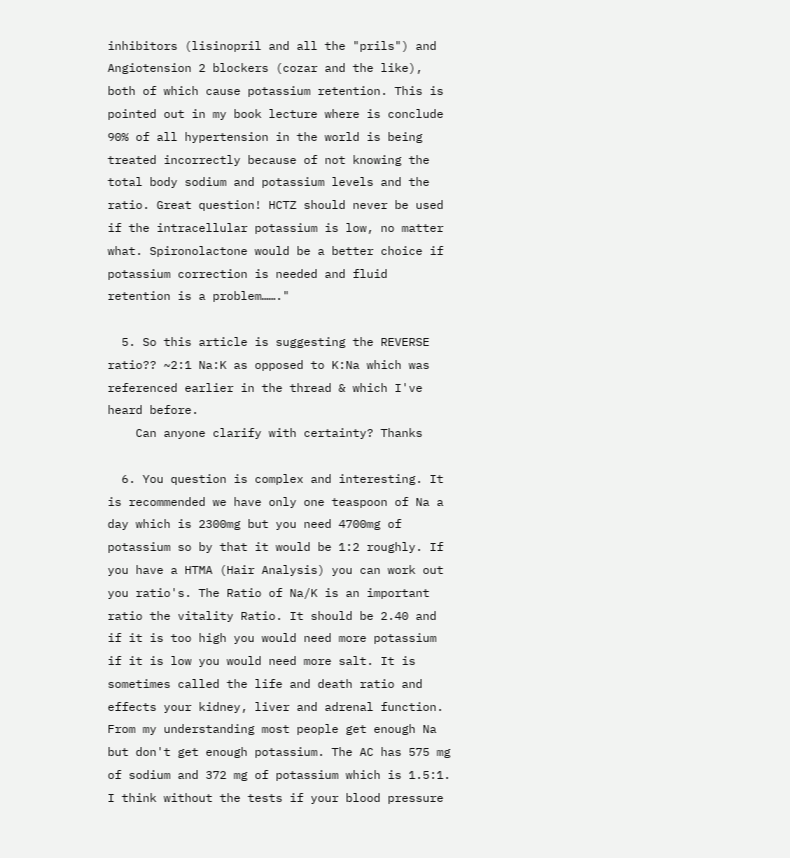inhibitors (lisinopril and all the "prils") and Angiotension 2 blockers (cozar and the like), both of which cause potassium retention. This is pointed out in my book lecture where is conclude 90% of all hypertension in the world is being treated incorrectly because of not knowing the total body sodium and potassium levels and the ratio. Great question! HCTZ should never be used if the intracellular potassium is low, no matter what. Spironolactone would be a better choice if potassium correction is needed and fluid retention is a problem……."

  5. So this article is suggesting the REVERSE ratio?? ~2:1 Na:K as opposed to K:Na which was referenced earlier in the thread & which I've heard before.
    Can anyone clarify with certainty? Thanks

  6. You question is complex and interesting. It is recommended we have only one teaspoon of Na a day which is 2300mg but you need 4700mg of potassium so by that it would be 1:2 roughly. If you have a HTMA (Hair Analysis) you can work out you ratio's. The Ratio of Na/K is an important ratio the vitality Ratio. It should be 2.40 and if it is too high you would need more potassium if it is low you would need more salt. It is sometimes called the life and death ratio and effects your kidney, liver and adrenal function. From my understanding most people get enough Na but don't get enough potassium. The AC has 575 mg of sodium and 372 mg of potassium which is 1.5:1. I think without the tests if your blood pressure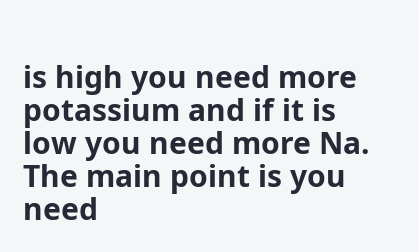is high you need more potassium and if it is low you need more Na. The main point is you need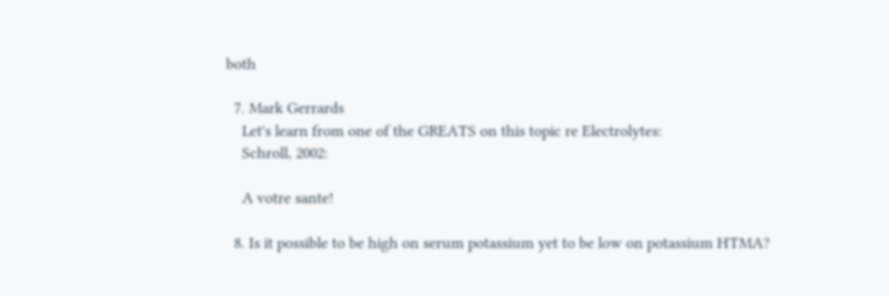both

  7. Mark Gerrards
    Let's learn from one of the GREATS on this topic re Electrolytes:
    Schroll, 2002:

    A votre sante!

  8. Is it possible to be high on serum potassium yet to be low on potassium HTMA?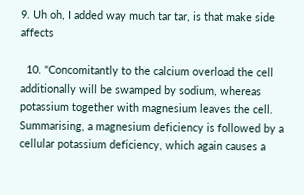9. Uh oh, I added way much tar tar, is that make side affects

  10. "Concomitantly to the calcium overload the cell additionally will be swamped by sodium, whereas potassium together with magnesium leaves the cell. Summarising, a magnesium deficiency is followed by a cellular potassium deficiency, which again causes a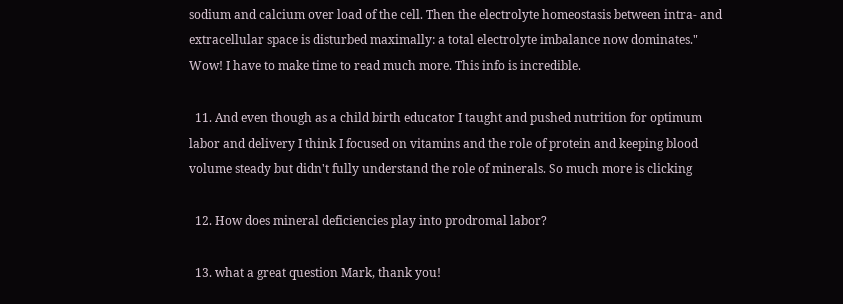sodium and calcium over load of the cell. Then the electrolyte homeostasis between intra- and extracellular space is disturbed maximally: a total electrolyte imbalance now dominates." Wow! I have to make time to read much more. This info is incredible.

  11. And even though as a child birth educator I taught and pushed nutrition for optimum labor and delivery I think I focused on vitamins and the role of protein and keeping blood volume steady but didn't fully understand the role of minerals. So much more is clicking

  12. How does mineral deficiencies play into prodromal labor?

  13. what a great question Mark, thank you!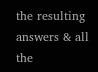the resulting answers & all the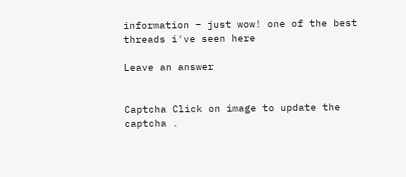information – just wow! one of the best threads i've seen here

Leave an answer


Captcha Click on image to update the captcha .